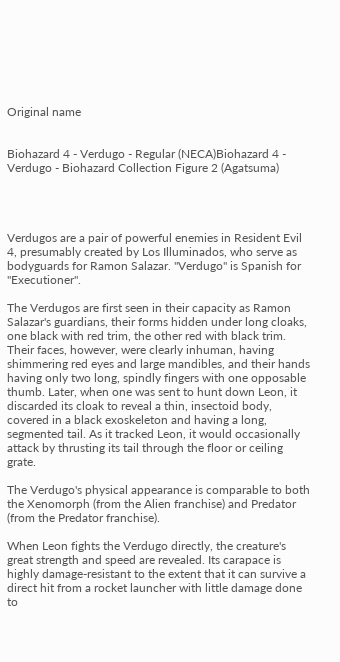Original name


Biohazard 4 - Verdugo - Regular (NECA)Biohazard 4 - Verdugo - Biohazard Collection Figure 2 (Agatsuma)




Verdugos are a pair of powerful enemies in Resident Evil 4, presumably created by Los Illuminados, who serve as bodyguards for Ramon Salazar. "Verdugo" is Spanish for "Executioner".

The Verdugos are first seen in their capacity as Ramon Salazar's guardians, their forms hidden under long cloaks, one black with red trim, the other red with black trim. Their faces, however, were clearly inhuman, having shimmering red eyes and large mandibles, and their hands having only two long, spindly fingers with one opposable thumb. Later, when one was sent to hunt down Leon, it discarded its cloak to reveal a thin, insectoid body, covered in a black exoskeleton and having a long, segmented tail. As it tracked Leon, it would occasionally attack by thrusting its tail through the floor or ceiling grate.

The Verdugo's physical appearance is comparable to both the Xenomorph (from the Alien franchise) and Predator (from the Predator franchise).

When Leon fights the Verdugo directly, the creature's great strength and speed are revealed. Its carapace is highly damage-resistant to the extent that it can survive a direct hit from a rocket launcher with little damage done to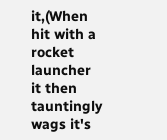it,(When hit with a rocket launcher it then tauntingly wags it's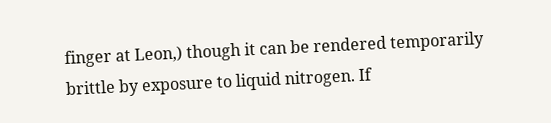finger at Leon,) though it can be rendered temporarily brittle by exposure to liquid nitrogen. If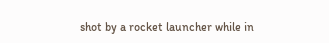shot by a rocket launcher while in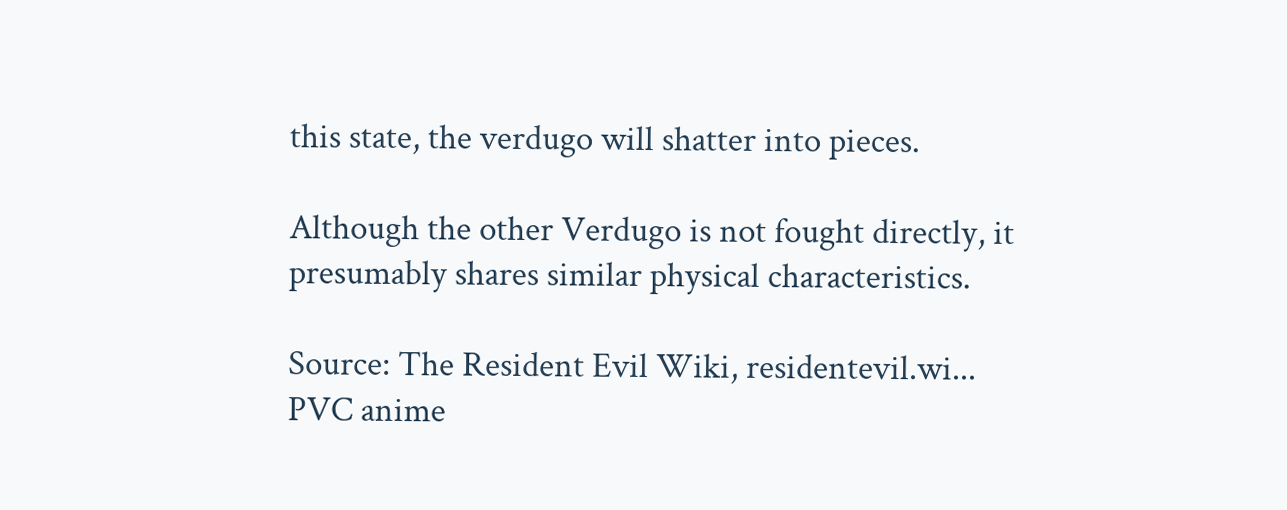this state, the verdugo will shatter into pieces.

Although the other Verdugo is not fought directly, it presumably shares similar physical characteristics.

Source: The Resident Evil Wiki, residentevil.wi...
PVC anime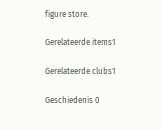figure store.

Gerelateerde items1

Gerelateerde clubs1

Geschiedenis 0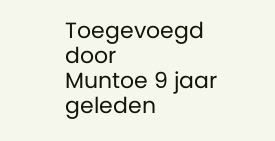Toegevoegd door
Muntoe 9 jaar geleden